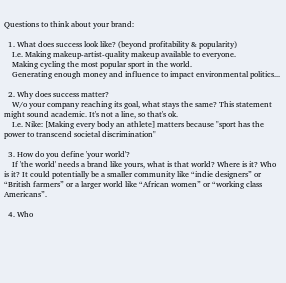Questions to think about your brand:

  1. What does success look like? (beyond profitability & popularity)
    I.e. Making makeup-artist-quality makeup available to everyone.
    Making cycling the most popular sport in the world.
    Generating enough money and influence to impact environmental politics...

  2. Why does success matter?
    W/o your company reaching its goal, what stays the same? This statement might sound academic. It's not a line, so that's ok.
    I.e. Nike: [Making every body an athlete] matters because "sport has the power to transcend societal discrimination"

  3. How do you define 'your world'?
    If 'the world' needs a brand like yours, what is that world? Where is it? Who is it? It could potentially be a smaller community like “indie designers” or “British farmers” or a larger world like “African women” or “working class Americans”.

  4. Who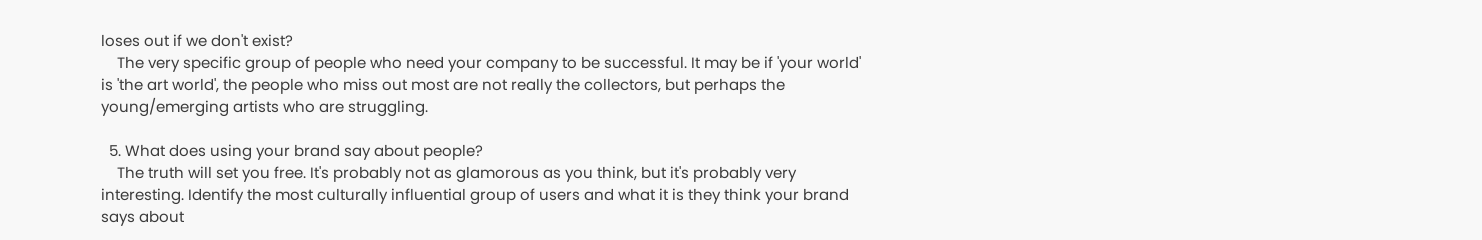loses out if we don't exist?
    The very specific group of people who need your company to be successful. It may be if 'your world' is 'the art world', the people who miss out most are not really the collectors, but perhaps the young/emerging artists who are struggling.

  5. What does using your brand say about people?
    The truth will set you free. It's probably not as glamorous as you think, but it's probably very interesting. Identify the most culturally influential group of users and what it is they think your brand says about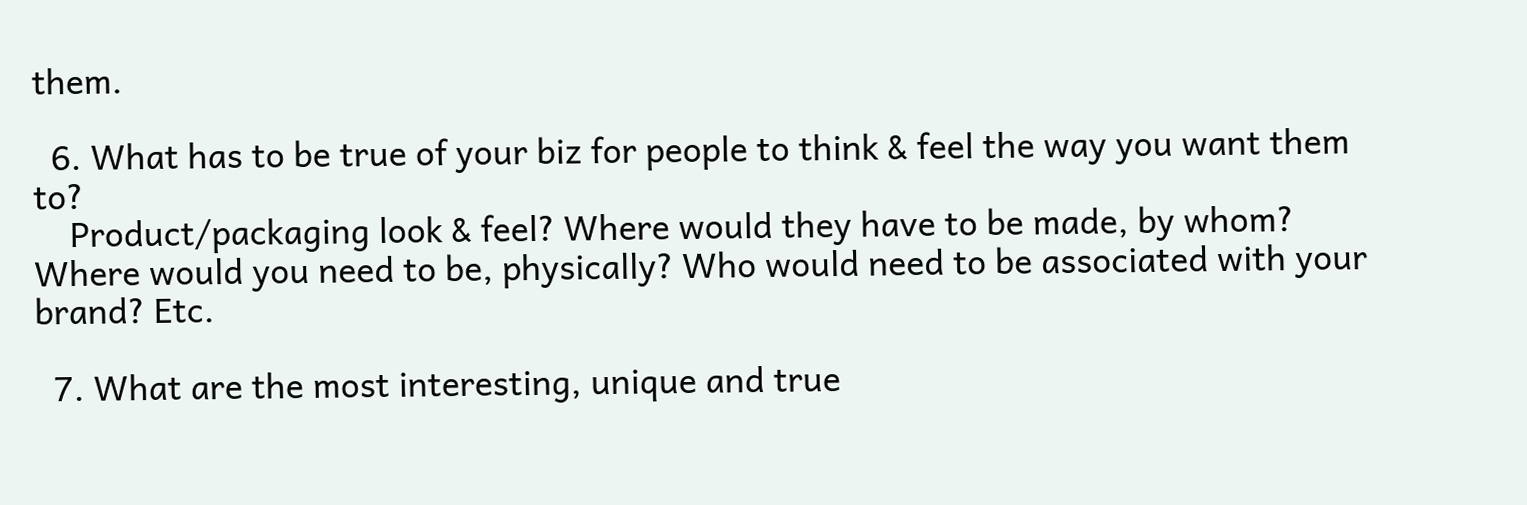them.

  6. What has to be true of your biz for people to think & feel the way you want them to?
    Product/packaging look & feel? Where would they have to be made, by whom? Where would you need to be, physically? Who would need to be associated with your brand? Etc.

  7. What are the most interesting, unique and true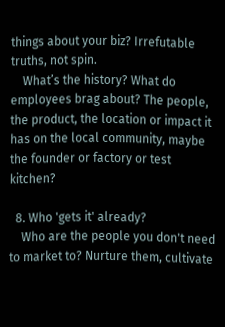things about your biz? Irrefutable truths, not spin.
    What’s the history? What do employees brag about? The people, the product, the location or impact it has on the local community, maybe the founder or factory or test kitchen?

  8. Who 'gets it' already?
    Who are the people you don't need to market to? Nurture them, cultivate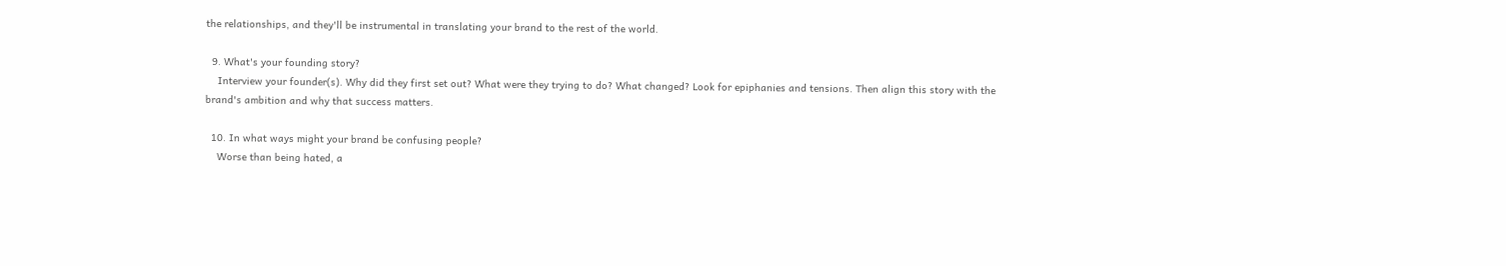the relationships, and they'll be instrumental in translating your brand to the rest of the world.

  9. What's your founding story?
    Interview your founder(s). Why did they first set out? What were they trying to do? What changed? Look for epiphanies and tensions. Then align this story with the brand's ambition and why that success matters.

  10. In what ways might your brand be confusing people?
    Worse than being hated, a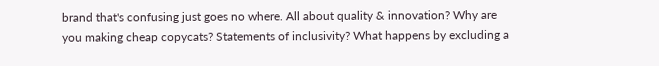brand that's confusing just goes no where. All about quality & innovation? Why are you making cheap copycats? Statements of inclusivity? What happens by excluding a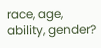race, age, ability, gender?